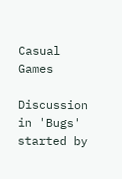Casual Games

Discussion in 'Bugs' started by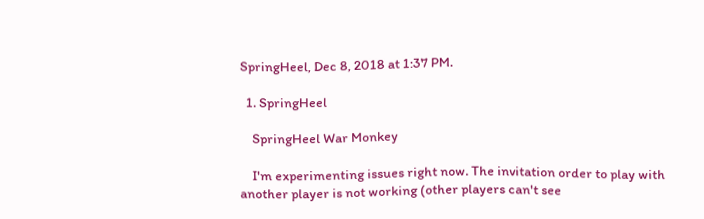SpringHeel, Dec 8, 2018 at 1:37 PM.

  1. SpringHeel

    SpringHeel War Monkey

    I'm experimenting issues right now. The invitation order to play with another player is not working (other players can't see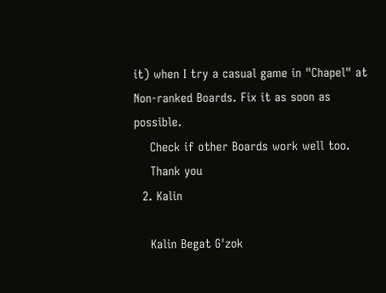it) when I try a casual game in "Chapel" at Non-ranked Boards. Fix it as soon as possible.
    Check if other Boards work well too.
    Thank you
  2. Kalin

    Kalin Begat G'zok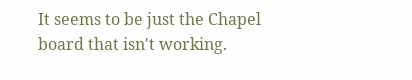It seems to be just the Chapel board that isn't working.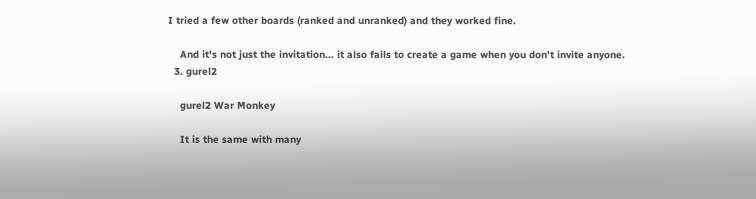I tried a few other boards (ranked and unranked) and they worked fine.

    And it's not just the invitation... it also fails to create a game when you don't invite anyone.
  3. gurel2

    gurel2 War Monkey

    It is the same with many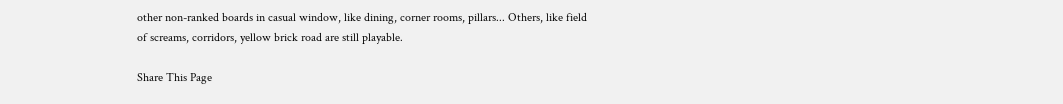other non-ranked boards in casual window, like dining, corner rooms, pillars... Others, like field of screams, corridors, yellow brick road are still playable.

Share This Page